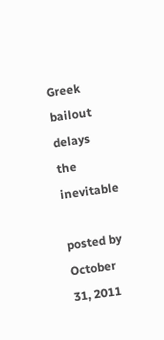Greek bailout delays the inevitable

posted by
October 31, 2011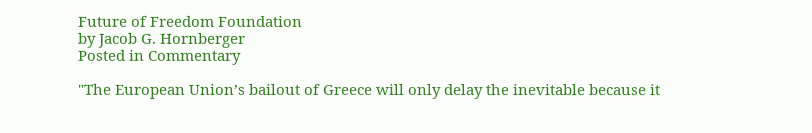Future of Freedom Foundation
by Jacob G. Hornberger
Posted in Commentary

"The European Union’s bailout of Greece will only delay the inevitable because it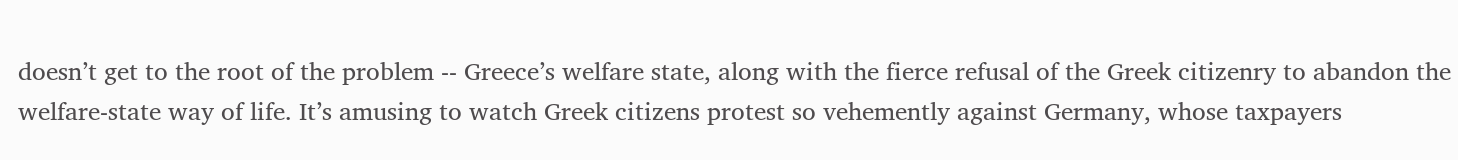doesn’t get to the root of the problem -- Greece’s welfare state, along with the fierce refusal of the Greek citizenry to abandon the welfare-state way of life. It’s amusing to watch Greek citizens protest so vehemently against Germany, whose taxpayers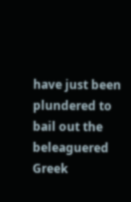have just been plundered to bail out the beleaguered Greek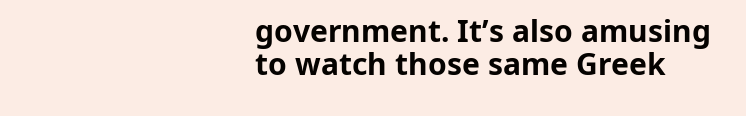government. It’s also amusing to watch those same Greek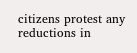citizens protest any reductions in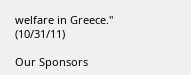welfare in Greece." (10/31/11)

Our Sponsors